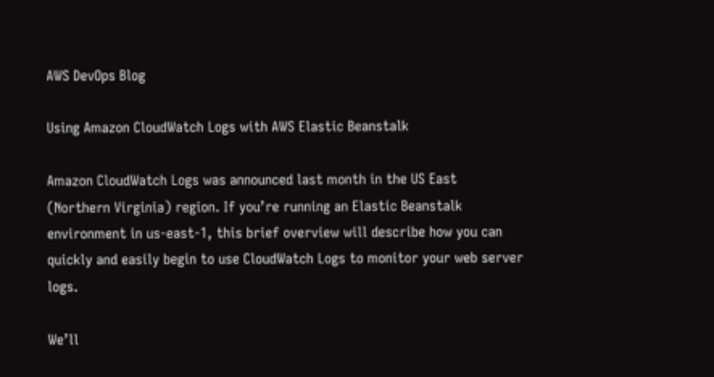AWS DevOps Blog

Using Amazon CloudWatch Logs with AWS Elastic Beanstalk

Amazon CloudWatch Logs was announced last month in the US East (Northern Virginia) region. If you’re running an Elastic Beanstalk environment in us-east-1, this brief overview will describe how you can quickly and easily begin to use CloudWatch Logs to monitor your web server logs.

We’ll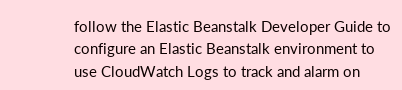follow the Elastic Beanstalk Developer Guide to configure an Elastic Beanstalk environment to use CloudWatch Logs to track and alarm on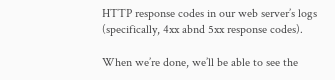HTTP response codes in our web server’s logs (specifically, 4xx abnd 5xx response codes).

When we’re done, we’ll be able to see the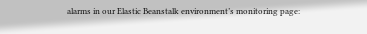alarms in our Elastic Beanstalk environment’s monitoring page: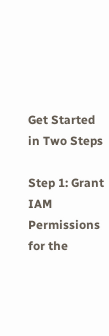Get Started in Two Steps

Step 1: Grant IAM Permissions for the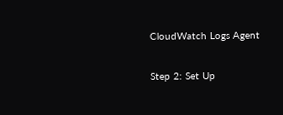CloudWatch Logs Agent

Step 2: Set Up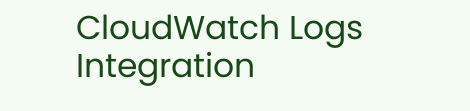CloudWatch Logs Integration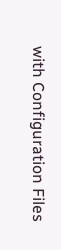with Configuration Files